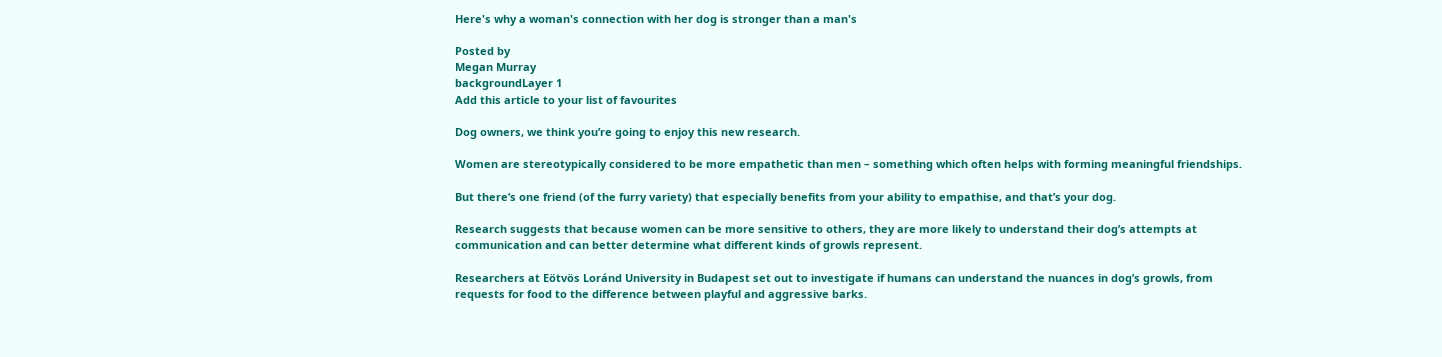Here's why a woman's connection with her dog is stronger than a man's

Posted by
Megan Murray
backgroundLayer 1
Add this article to your list of favourites

Dog owners, we think you’re going to enjoy this new research.

Women are stereotypically considered to be more empathetic than men – something which often helps with forming meaningful friendships.

But there’s one friend (of the furry variety) that especially benefits from your ability to empathise, and that’s your dog.

Research suggests that because women can be more sensitive to others, they are more likely to understand their dog’s attempts at communication and can better determine what different kinds of growls represent.

Researchers at Eötvös Loránd University in Budapest set out to investigate if humans can understand the nuances in dog’s growls, from requests for food to the difference between playful and aggressive barks.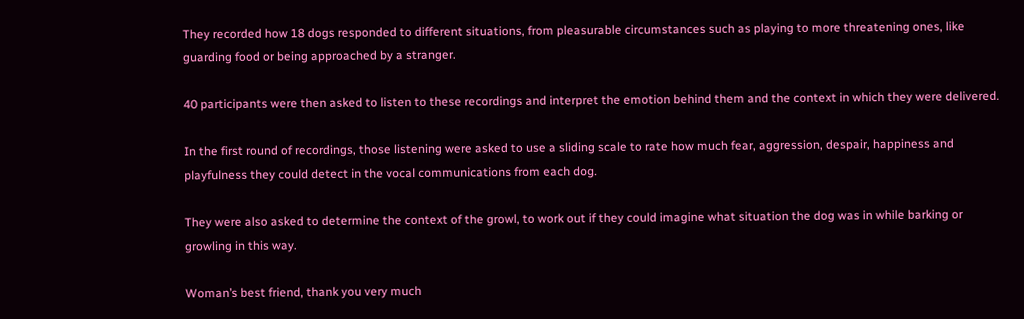They recorded how 18 dogs responded to different situations, from pleasurable circumstances such as playing to more threatening ones, like guarding food or being approached by a stranger.

40 participants were then asked to listen to these recordings and interpret the emotion behind them and the context in which they were delivered.

In the first round of recordings, those listening were asked to use a sliding scale to rate how much fear, aggression, despair, happiness and playfulness they could detect in the vocal communications from each dog.

They were also asked to determine the context of the growl, to work out if they could imagine what situation the dog was in while barking or growling in this way.

Woman’s best friend, thank you very much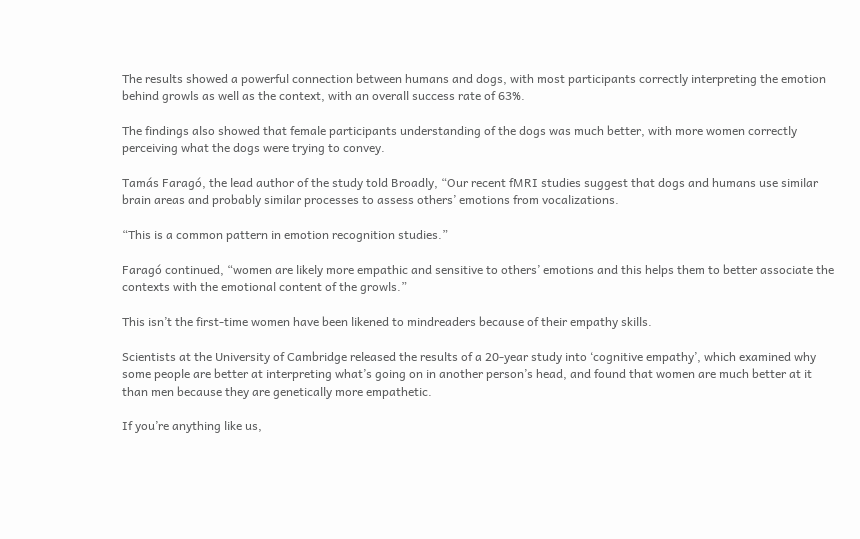The results showed a powerful connection between humans and dogs, with most participants correctly interpreting the emotion behind growls as well as the context, with an overall success rate of 63%.

The findings also showed that female participants understanding of the dogs was much better, with more women correctly perceiving what the dogs were trying to convey.

Tamás Faragó, the lead author of the study told Broadly, “Our recent fMRI studies suggest that dogs and humans use similar brain areas and probably similar processes to assess others’ emotions from vocalizations.

“This is a common pattern in emotion recognition studies.”

Faragó continued, “women are likely more empathic and sensitive to others’ emotions and this helps them to better associate the contexts with the emotional content of the growls.”

This isn’t the first-time women have been likened to mindreaders because of their empathy skills.

Scientists at the University of Cambridge released the results of a 20-year study into ‘cognitive empathy’, which examined why some people are better at interpreting what’s going on in another person’s head, and found that women are much better at it than men because they are genetically more empathetic.

If you’re anything like us,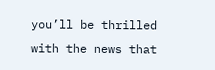you’ll be thrilled with the news that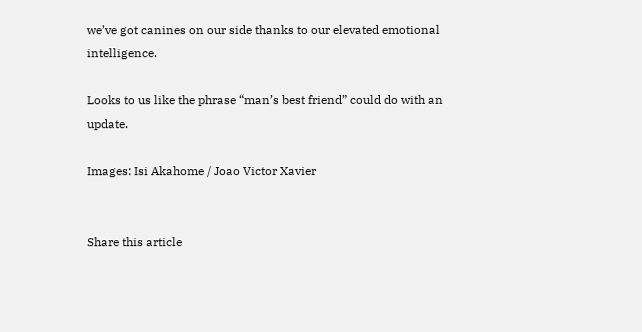we’ve got canines on our side thanks to our elevated emotional intelligence.

Looks to us like the phrase “man’s best friend” could do with an update.

Images: Isi Akahome / Joao Victor Xavier


Share this article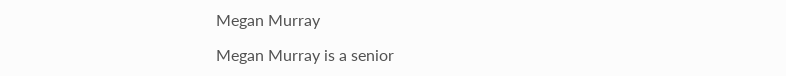Megan Murray

Megan Murray is a senior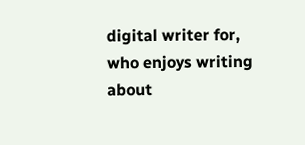digital writer for, who enjoys writing about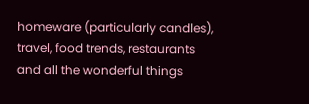homeware (particularly candles), travel, food trends, restaurants and all the wonderful things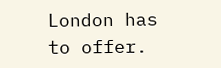London has to offer.